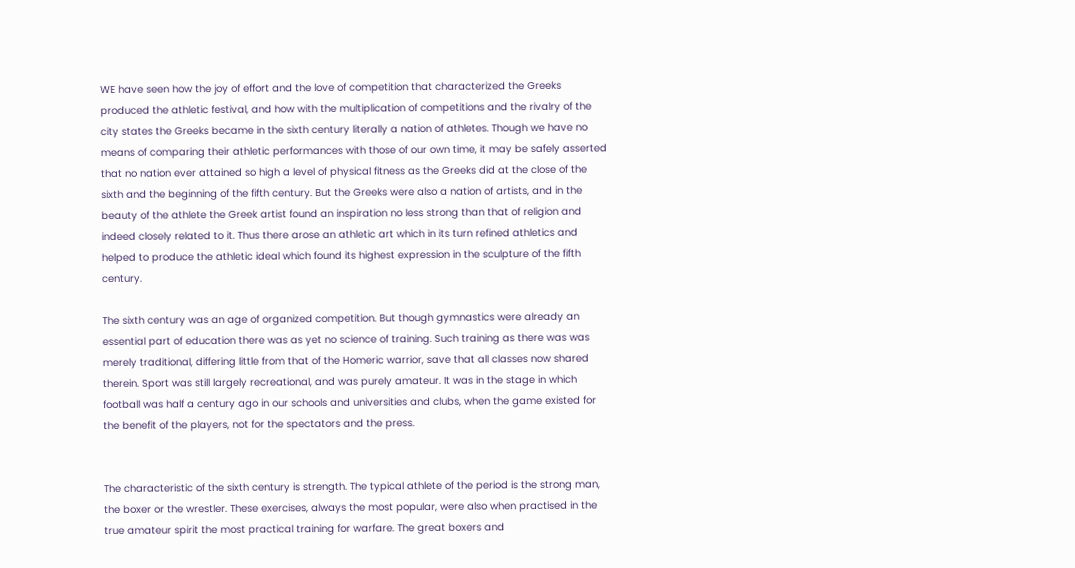WE have seen how the joy of effort and the love of competition that characterized the Greeks produced the athletic festival, and how with the multiplication of competitions and the rivalry of the city states the Greeks became in the sixth century literally a nation of athletes. Though we have no means of comparing their athletic performances with those of our own time, it may be safely asserted that no nation ever attained so high a level of physical fitness as the Greeks did at the close of the sixth and the beginning of the fifth century. But the Greeks were also a nation of artists, and in the beauty of the athlete the Greek artist found an inspiration no less strong than that of religion and indeed closely related to it. Thus there arose an athletic art which in its turn refined athletics and helped to produce the athletic ideal which found its highest expression in the sculpture of the fifth century.

The sixth century was an age of organized competition. But though gymnastics were already an essential part of education there was as yet no science of training. Such training as there was was merely traditional, differing little from that of the Homeric warrior, save that all classes now shared therein. Sport was still largely recreational, and was purely amateur. It was in the stage in which football was half a century ago in our schools and universities and clubs, when the game existed for the benefit of the players, not for the spectators and the press.


The characteristic of the sixth century is strength. The typical athlete of the period is the strong man, the boxer or the wrestler. These exercises, always the most popular, were also when practised in the true amateur spirit the most practical training for warfare. The great boxers and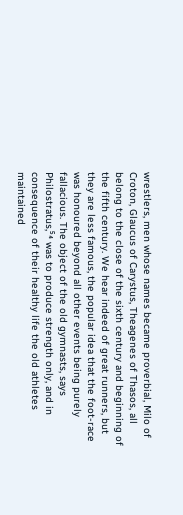wrestlers, men whose names became proverbial, Milo of Croton, Glaucus of Carystus, Theagenes of Thasos, all belong to the close of the sixth century and beginning of the fifth century. We hear indeed of great runners, but they are less famous, the popular idea that the foot-race was honoured beyond all other events being purely fallacious. The object of the old gymnasts, says Philostratus,⁵⁴ was to produce strength only, and in consequence of their healthy life the old athletes maintained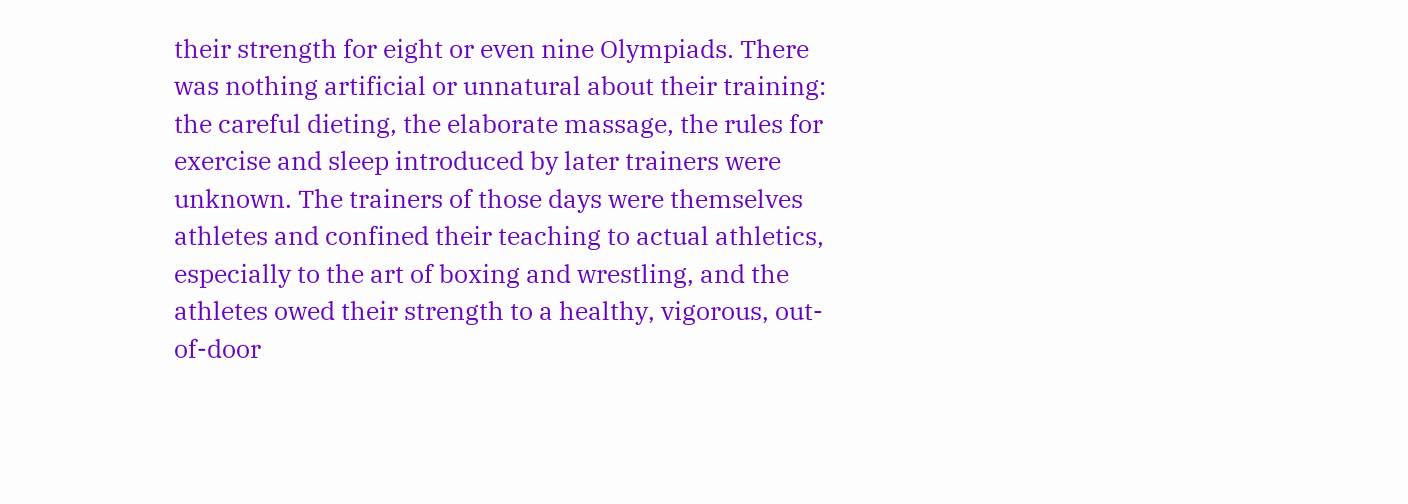their strength for eight or even nine Olympiads. There was nothing artificial or unnatural about their training: the careful dieting, the elaborate massage, the rules for exercise and sleep introduced by later trainers were unknown. The trainers of those days were themselves athletes and confined their teaching to actual athletics, especially to the art of boxing and wrestling, and the athletes owed their strength to a healthy, vigorous, out-of-door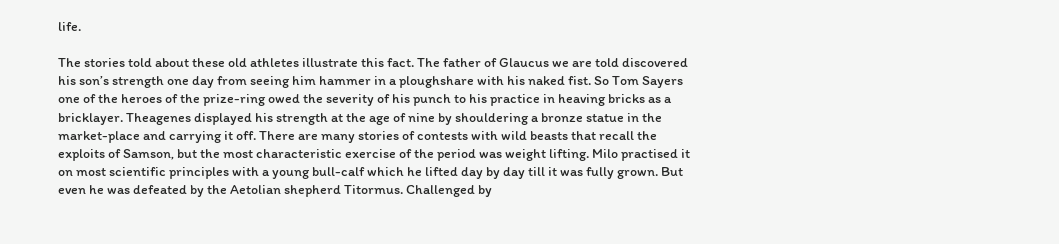life.

The stories told about these old athletes illustrate this fact. The father of Glaucus we are told discovered his son’s strength one day from seeing him hammer in a ploughshare with his naked fist. So Tom Sayers one of the heroes of the prize-ring owed the severity of his punch to his practice in heaving bricks as a bricklayer. Theagenes displayed his strength at the age of nine by shouldering a bronze statue in the market-place and carrying it off. There are many stories of contests with wild beasts that recall the exploits of Samson, but the most characteristic exercise of the period was weight lifting. Milo practised it on most scientific principles with a young bull-calf which he lifted day by day till it was fully grown. But even he was defeated by the Aetolian shepherd Titormus. Challenged by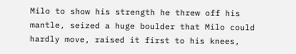Milo to show his strength he threw off his mantle, seized a huge boulder that Milo could hardly move, raised it first to his knees,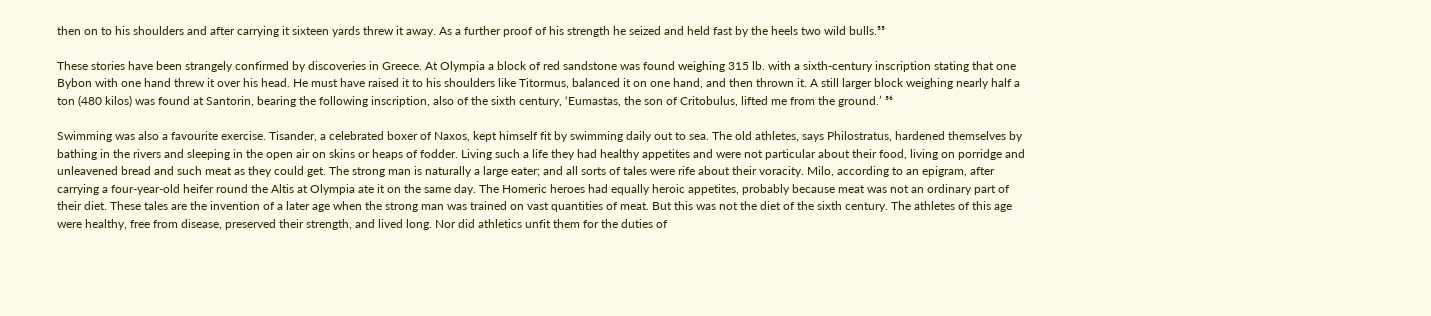then on to his shoulders and after carrying it sixteen yards threw it away. As a further proof of his strength he seized and held fast by the heels two wild bulls.⁵⁵

These stories have been strangely confirmed by discoveries in Greece. At Olympia a block of red sandstone was found weighing 315 lb. with a sixth-century inscription stating that one Bybon with one hand threw it over his head. He must have raised it to his shoulders like Titormus, balanced it on one hand, and then thrown it. A still larger block weighing nearly half a ton (480 kilos) was found at Santorin, bearing the following inscription, also of the sixth century, ‘Eumastas, the son of Critobulus, lifted me from the ground.’ ⁵⁶

Swimming was also a favourite exercise. Tisander, a celebrated boxer of Naxos, kept himself fit by swimming daily out to sea. The old athletes, says Philostratus, hardened themselves by bathing in the rivers and sleeping in the open air on skins or heaps of fodder. Living such a life they had healthy appetites and were not particular about their food, living on porridge and unleavened bread and such meat as they could get. The strong man is naturally a large eater; and all sorts of tales were rife about their voracity. Milo, according to an epigram, after carrying a four-year-old heifer round the Altis at Olympia ate it on the same day. The Homeric heroes had equally heroic appetites, probably because meat was not an ordinary part of their diet. These tales are the invention of a later age when the strong man was trained on vast quantities of meat. But this was not the diet of the sixth century. The athletes of this age were healthy, free from disease, preserved their strength, and lived long. Nor did athletics unfit them for the duties of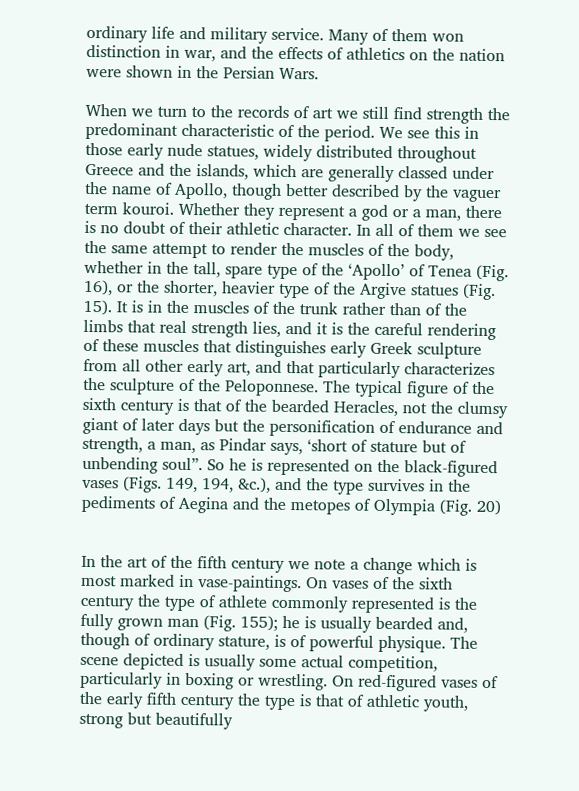ordinary life and military service. Many of them won distinction in war, and the effects of athletics on the nation were shown in the Persian Wars.

When we turn to the records of art we still find strength the predominant characteristic of the period. We see this in those early nude statues, widely distributed throughout Greece and the islands, which are generally classed under the name of Apollo, though better described by the vaguer term kouroi. Whether they represent a god or a man, there is no doubt of their athletic character. In all of them we see the same attempt to render the muscles of the body, whether in the tall, spare type of the ‘Apollo’ of Tenea (Fig. 16), or the shorter, heavier type of the Argive statues (Fig. 15). It is in the muscles of the trunk rather than of the limbs that real strength lies, and it is the careful rendering of these muscles that distinguishes early Greek sculpture from all other early art, and that particularly characterizes the sculpture of the Peloponnese. The typical figure of the sixth century is that of the bearded Heracles, not the clumsy giant of later days but the personification of endurance and strength, a man, as Pindar says, ‘short of stature but of unbending soul”. So he is represented on the black-figured vases (Figs. 149, 194, &c.), and the type survives in the pediments of Aegina and the metopes of Olympia (Fig. 20)


In the art of the fifth century we note a change which is most marked in vase-paintings. On vases of the sixth century the type of athlete commonly represented is the fully grown man (Fig. 155); he is usually bearded and, though of ordinary stature, is of powerful physique. The scene depicted is usually some actual competition, particularly in boxing or wrestling. On red-figured vases of the early fifth century the type is that of athletic youth, strong but beautifully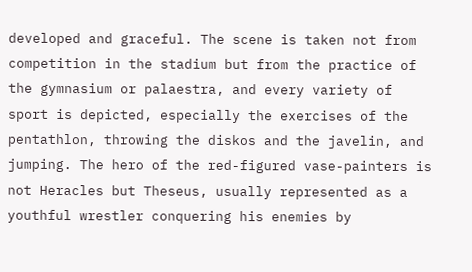developed and graceful. The scene is taken not from competition in the stadium but from the practice of the gymnasium or palaestra, and every variety of sport is depicted, especially the exercises of the pentathlon, throwing the diskos and the javelin, and jumping. The hero of the red-figured vase-painters is not Heracles but Theseus, usually represented as a youthful wrestler conquering his enemies by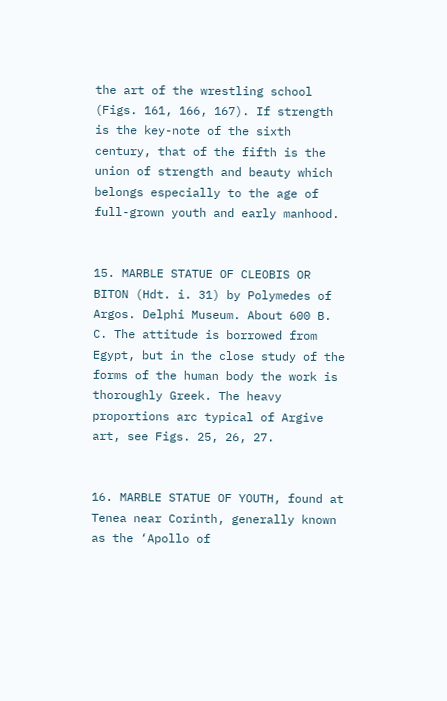the art of the wrestling school (Figs. 161, 166, 167). If strength is the key-note of the sixth century, that of the fifth is the union of strength and beauty which belongs especially to the age of full-grown youth and early manhood.


15. MARBLE STATUE OF CLEOBIS OR BITON (Hdt. i. 31) by Polymedes of Argos. Delphi Museum. About 600 B. C. The attitude is borrowed from Egypt, but in the close study of the forms of the human body the work is thoroughly Greek. The heavy proportions arc typical of Argive art, see Figs. 25, 26, 27.


16. MARBLE STATUE OF YOUTH, found at Tenea near Corinth, generally known as the ‘Apollo of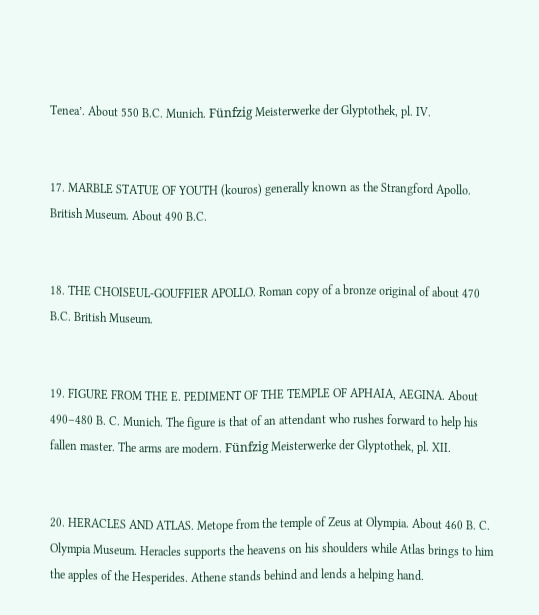Tenea’. About 550 B.C. Munich. Fünfzig Meisterwerke der Glyptothek, pl. IV.


17. MARBLE STATUE OF YOUTH (kouros) generally known as the Strangford Apollo. British Museum. About 490 B.C.


18. THE CHOISEUL-GOUFFIER APOLLO. Roman copy of a bronze original of about 470 B.C. British Museum.


19. FIGURE FROM THE E. PEDIMENT OF THE TEMPLE OF APHAIA, AEGINA. About 490–480 B. C. Munich. The figure is that of an attendant who rushes forward to help his fallen master. The arms are modern. Fünfzig Meisterwerke der Glyptothek, pl. XII.


20. HERACLES AND ATLAS. Metope from the temple of Zeus at Olympia. About 460 B. C. Olympia Museum. Heracles supports the heavens on his shoulders while Atlas brings to him the apples of the Hesperides. Athene stands behind and lends a helping hand.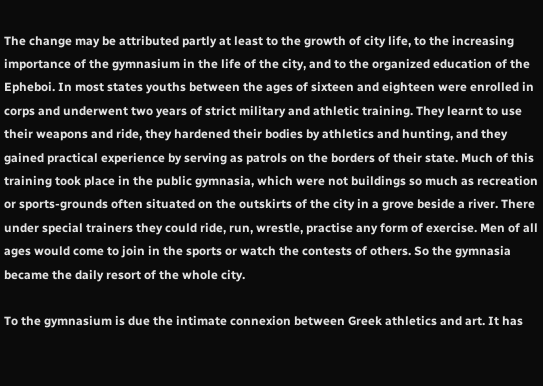The change may be attributed partly at least to the growth of city life, to the increasing importance of the gymnasium in the life of the city, and to the organized education of the Epheboi. In most states youths between the ages of sixteen and eighteen were enrolled in corps and underwent two years of strict military and athletic training. They learnt to use their weapons and ride, they hardened their bodies by athletics and hunting, and they gained practical experience by serving as patrols on the borders of their state. Much of this training took place in the public gymnasia, which were not buildings so much as recreation or sports-grounds often situated on the outskirts of the city in a grove beside a river. There under special trainers they could ride, run, wrestle, practise any form of exercise. Men of all ages would come to join in the sports or watch the contests of others. So the gymnasia became the daily resort of the whole city.

To the gymnasium is due the intimate connexion between Greek athletics and art. It has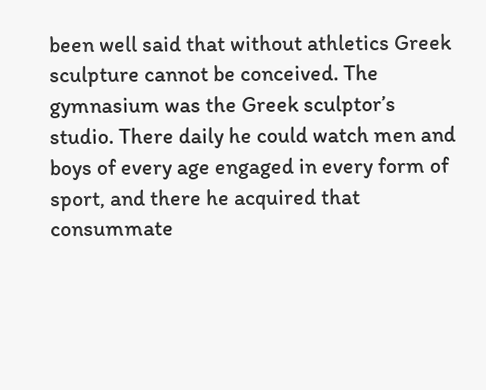been well said that without athletics Greek sculpture cannot be conceived. The gymnasium was the Greek sculptor’s studio. There daily he could watch men and boys of every age engaged in every form of sport, and there he acquired that consummate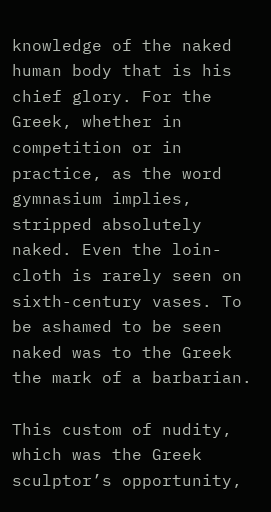knowledge of the naked human body that is his chief glory. For the Greek, whether in competition or in practice, as the word gymnasium implies, stripped absolutely naked. Even the loin-cloth is rarely seen on sixth-century vases. To be ashamed to be seen naked was to the Greek the mark of a barbarian.

This custom of nudity, which was the Greek sculptor’s opportunity,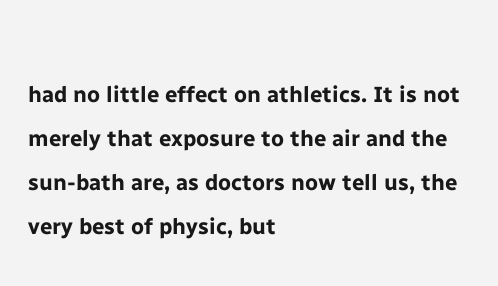had no little effect on athletics. It is not merely that exposure to the air and the sun-bath are, as doctors now tell us, the very best of physic, but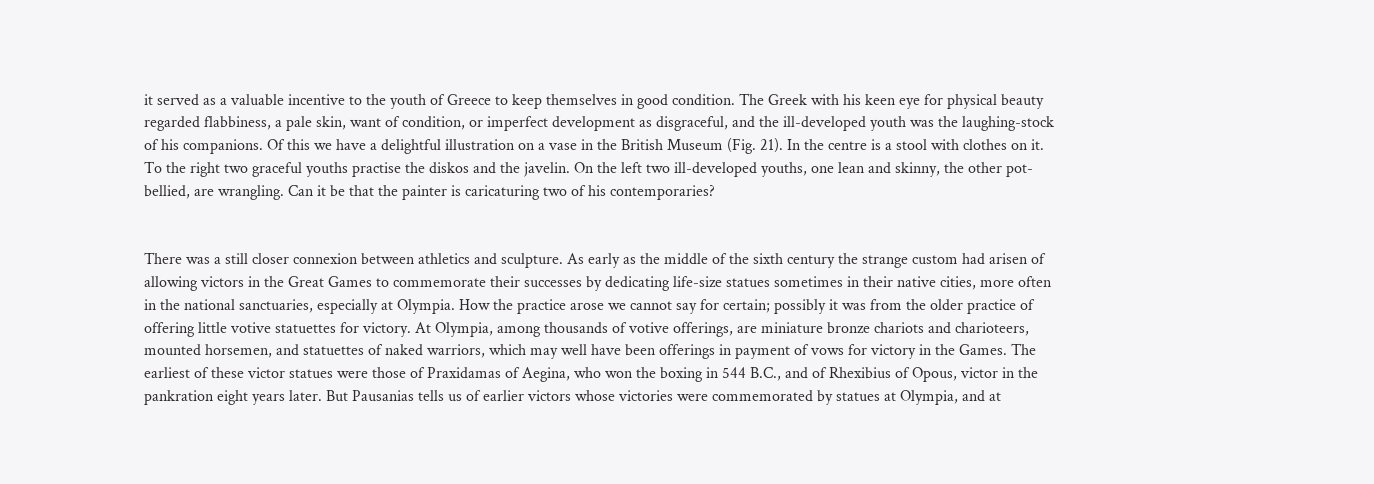it served as a valuable incentive to the youth of Greece to keep themselves in good condition. The Greek with his keen eye for physical beauty regarded flabbiness, a pale skin, want of condition, or imperfect development as disgraceful, and the ill-developed youth was the laughing-stock of his companions. Of this we have a delightful illustration on a vase in the British Museum (Fig. 21). In the centre is a stool with clothes on it. To the right two graceful youths practise the diskos and the javelin. On the left two ill-developed youths, one lean and skinny, the other pot-bellied, are wrangling. Can it be that the painter is caricaturing two of his contemporaries?


There was a still closer connexion between athletics and sculpture. As early as the middle of the sixth century the strange custom had arisen of allowing victors in the Great Games to commemorate their successes by dedicating life-size statues sometimes in their native cities, more often in the national sanctuaries, especially at Olympia. How the practice arose we cannot say for certain; possibly it was from the older practice of offering little votive statuettes for victory. At Olympia, among thousands of votive offerings, are miniature bronze chariots and charioteers, mounted horsemen, and statuettes of naked warriors, which may well have been offerings in payment of vows for victory in the Games. The earliest of these victor statues were those of Praxidamas of Aegina, who won the boxing in 544 B.C., and of Rhexibius of Opous, victor in the pankration eight years later. But Pausanias tells us of earlier victors whose victories were commemorated by statues at Olympia, and at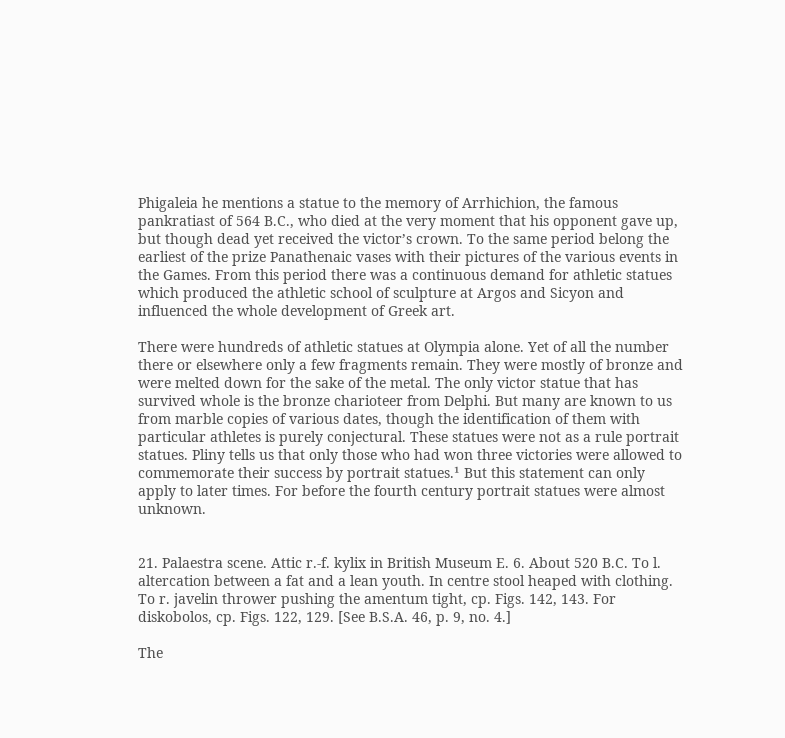Phigaleia he mentions a statue to the memory of Arrhichion, the famous pankratiast of 564 B.C., who died at the very moment that his opponent gave up, but though dead yet received the victor’s crown. To the same period belong the earliest of the prize Panathenaic vases with their pictures of the various events in the Games. From this period there was a continuous demand for athletic statues which produced the athletic school of sculpture at Argos and Sicyon and influenced the whole development of Greek art.

There were hundreds of athletic statues at Olympia alone. Yet of all the number there or elsewhere only a few fragments remain. They were mostly of bronze and were melted down for the sake of the metal. The only victor statue that has survived whole is the bronze charioteer from Delphi. But many are known to us from marble copies of various dates, though the identification of them with particular athletes is purely conjectural. These statues were not as a rule portrait statues. Pliny tells us that only those who had won three victories were allowed to commemorate their success by portrait statues.¹ But this statement can only apply to later times. For before the fourth century portrait statues were almost unknown.


21. Palaestra scene. Attic r.-f. kylix in British Museum E. 6. About 520 B.C. To l. altercation between a fat and a lean youth. In centre stool heaped with clothing. To r. javelin thrower pushing the amentum tight, cp. Figs. 142, 143. For diskobolos, cp. Figs. 122, 129. [See B.S.A. 46, p. 9, no. 4.]

The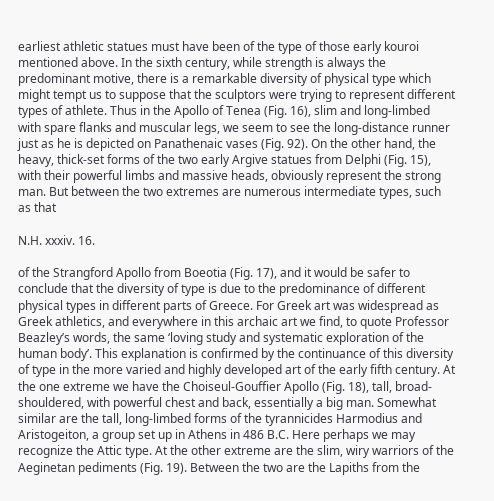earliest athletic statues must have been of the type of those early kouroi mentioned above. In the sixth century, while strength is always the predominant motive, there is a remarkable diversity of physical type which might tempt us to suppose that the sculptors were trying to represent different types of athlete. Thus in the Apollo of Tenea (Fig. 16), slim and long-limbed with spare flanks and muscular legs, we seem to see the long-distance runner just as he is depicted on Panathenaic vases (Fig. 92). On the other hand, the heavy, thick-set forms of the two early Argive statues from Delphi (Fig. 15), with their powerful limbs and massive heads, obviously represent the strong man. But between the two extremes are numerous intermediate types, such as that

N.H. xxxiv. 16.

of the Strangford Apollo from Boeotia (Fig. 17), and it would be safer to conclude that the diversity of type is due to the predominance of different physical types in different parts of Greece. For Greek art was widespread as Greek athletics, and everywhere in this archaic art we find, to quote Professor Beazley’s words, the same ‘loving study and systematic exploration of the human body’. This explanation is confirmed by the continuance of this diversity of type in the more varied and highly developed art of the early fifth century. At the one extreme we have the Choiseul-Gouffier Apollo (Fig. 18), tall, broad-shouldered, with powerful chest and back, essentially a big man. Somewhat similar are the tall, long-limbed forms of the tyrannicides Harmodius and Aristogeiton, a group set up in Athens in 486 B.C. Here perhaps we may recognize the Attic type. At the other extreme are the slim, wiry warriors of the Aeginetan pediments (Fig. 19). Between the two are the Lapiths from the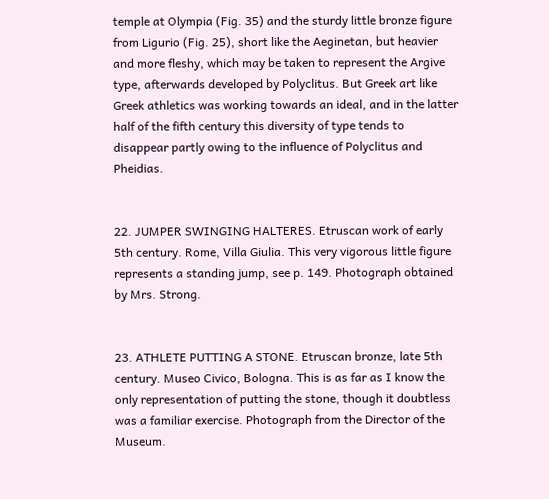temple at Olympia (Fig. 35) and the sturdy little bronze figure from Ligurio (Fig. 25), short like the Aeginetan, but heavier and more fleshy, which may be taken to represent the Argive type, afterwards developed by Polyclitus. But Greek art like Greek athletics was working towards an ideal, and in the latter half of the fifth century this diversity of type tends to disappear partly owing to the influence of Polyclitus and Pheidias.


22. JUMPER SWINGING HALTERES. Etruscan work of early 5th century. Rome, Villa Giulia. This very vigorous little figure represents a standing jump, see p. 149. Photograph obtained by Mrs. Strong.


23. ATHLETE PUTTING A STONE. Etruscan bronze, late 5th century. Museo Civico, Bologna. This is as far as I know the only representation of putting the stone, though it doubtless was a familiar exercise. Photograph from the Director of the Museum.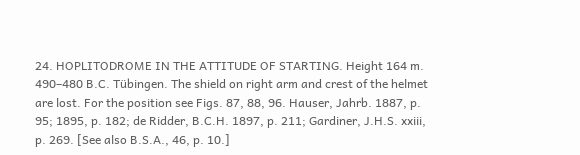24. HOPLITODROME IN THE ATTITUDE OF STARTING. Height 164 m. 490–480 B.C. Tübingen. The shield on right arm and crest of the helmet are lost. For the position see Figs. 87, 88, 96. Hauser, Jahrb. 1887, p. 95; 1895, p. 182; de Ridder, B.C.H. 1897, p. 211; Gardiner, J.H.S. xxiii, p. 269. [See also B.S.A., 46, p. 10.]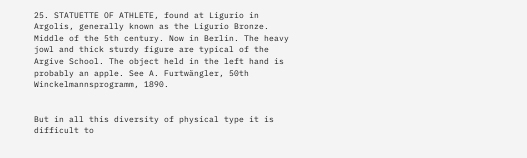25. STATUETTE OF ATHLETE, found at Ligurio in Argolis, generally known as the Ligurio Bronze. Middle of the 5th century. Now in Berlin. The heavy jowl and thick sturdy figure are typical of the Argive School. The object held in the left hand is probably an apple. See A. Furtwängler, 50th Winckelmannsprogramm, 1890.


But in all this diversity of physical type it is difficult to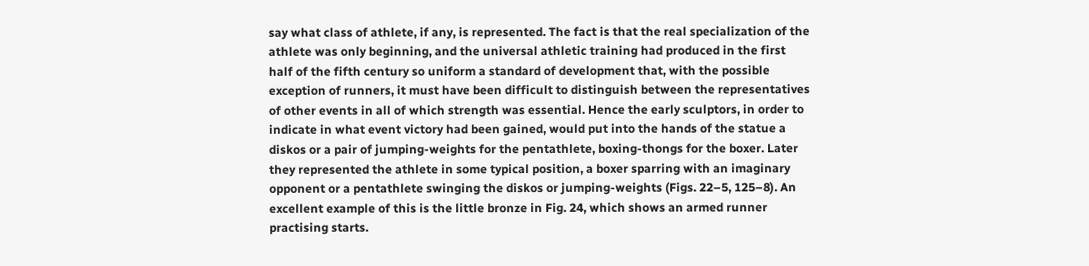say what class of athlete, if any, is represented. The fact is that the real specialization of the athlete was only beginning, and the universal athletic training had produced in the first half of the fifth century so uniform a standard of development that, with the possible exception of runners, it must have been difficult to distinguish between the representatives of other events in all of which strength was essential. Hence the early sculptors, in order to indicate in what event victory had been gained, would put into the hands of the statue a diskos or a pair of jumping-weights for the pentathlete, boxing-thongs for the boxer. Later they represented the athlete in some typical position, a boxer sparring with an imaginary opponent or a pentathlete swinging the diskos or jumping-weights (Figs. 22–5, 125–8). An excellent example of this is the little bronze in Fig. 24, which shows an armed runner practising starts.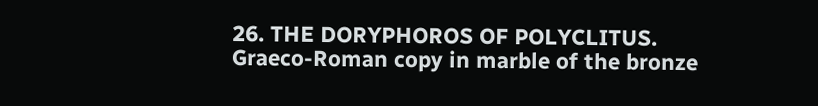26. THE DORYPHOROS OF POLYCLITUS. Graeco-Roman copy in marble of the bronze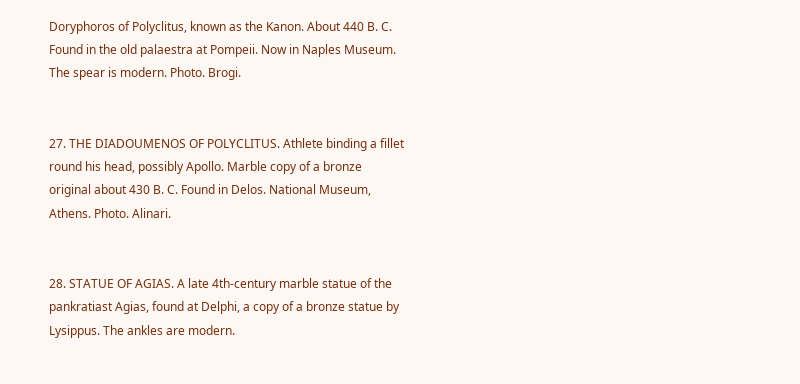Doryphoros of Polyclitus, known as the Kanon. About 440 B. C. Found in the old palaestra at Pompeii. Now in Naples Museum. The spear is modern. Photo. Brogi.


27. THE DIADOUMENOS OF POLYCLITUS. Athlete binding a fillet round his head, possibly Apollo. Marble copy of a bronze original about 430 B. C. Found in Delos. National Museum, Athens. Photo. Alinari.


28. STATUE OF AGIAS. A late 4th-century marble statue of the pankratiast Agias, found at Delphi, a copy of a bronze statue by Lysippus. The ankles are modern.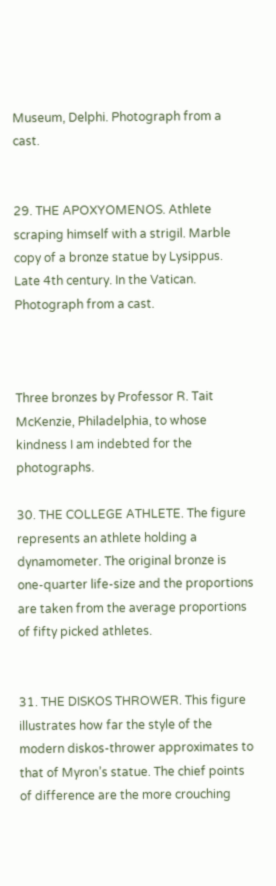Museum, Delphi. Photograph from a cast.


29. THE APOXYOMENOS. Athlete scraping himself with a strigil. Marble copy of a bronze statue by Lysippus. Late 4th century. In the Vatican. Photograph from a cast.



Three bronzes by Professor R. Tait McKenzie, Philadelphia, to whose kindness I am indebted for the photographs.

30. THE COLLEGE ATHLETE. The figure represents an athlete holding a dynamometer. The original bronze is one-quarter life-size and the proportions are taken from the average proportions of fifty picked athletes.


31. THE DISKOS THROWER. This figure illustrates how far the style of the modern diskos-thrower approximates to that of Myron’s statue. The chief points of difference are the more crouching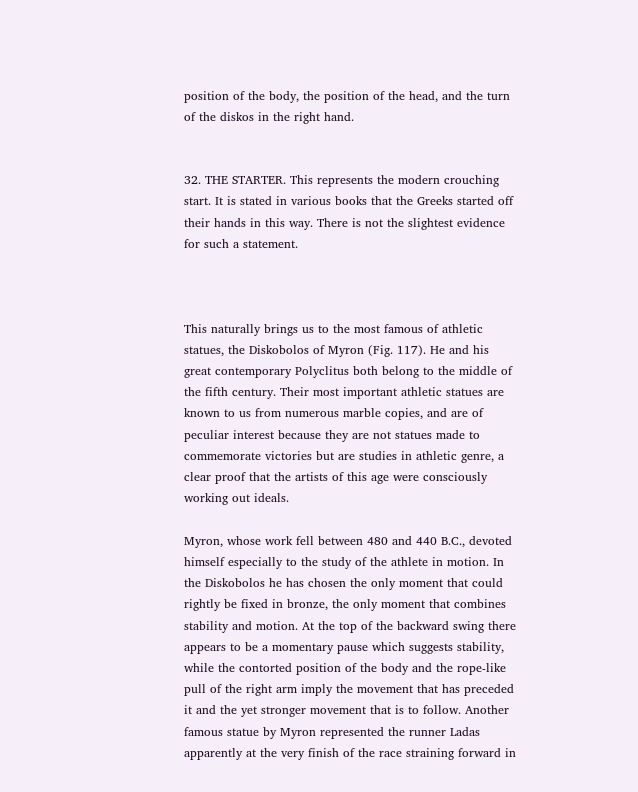position of the body, the position of the head, and the turn of the diskos in the right hand.


32. THE STARTER. This represents the modern crouching start. It is stated in various books that the Greeks started off their hands in this way. There is not the slightest evidence for such a statement.



This naturally brings us to the most famous of athletic statues, the Diskobolos of Myron (Fig. 117). He and his great contemporary Polyclitus both belong to the middle of the fifth century. Their most important athletic statues are known to us from numerous marble copies, and are of peculiar interest because they are not statues made to commemorate victories but are studies in athletic genre, a clear proof that the artists of this age were consciously working out ideals.

Myron, whose work fell between 480 and 440 B.C., devoted himself especially to the study of the athlete in motion. In the Diskobolos he has chosen the only moment that could rightly be fixed in bronze, the only moment that combines stability and motion. At the top of the backward swing there appears to be a momentary pause which suggests stability, while the contorted position of the body and the rope-like pull of the right arm imply the movement that has preceded it and the yet stronger movement that is to follow. Another famous statue by Myron represented the runner Ladas apparently at the very finish of the race straining forward in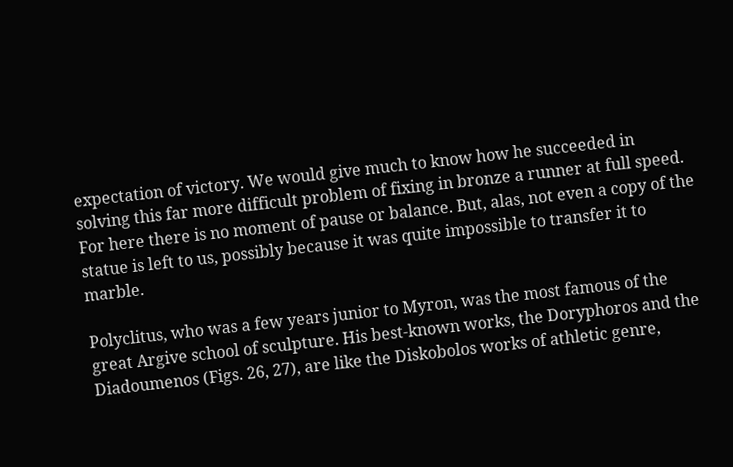expectation of victory. We would give much to know how he succeeded in solving this far more difficult problem of fixing in bronze a runner at full speed. For here there is no moment of pause or balance. But, alas, not even a copy of the statue is left to us, possibly because it was quite impossible to transfer it to marble.

Polyclitus, who was a few years junior to Myron, was the most famous of the great Argive school of sculpture. His best-known works, the Doryphoros and the Diadoumenos (Figs. 26, 27), are like the Diskobolos works of athletic genre,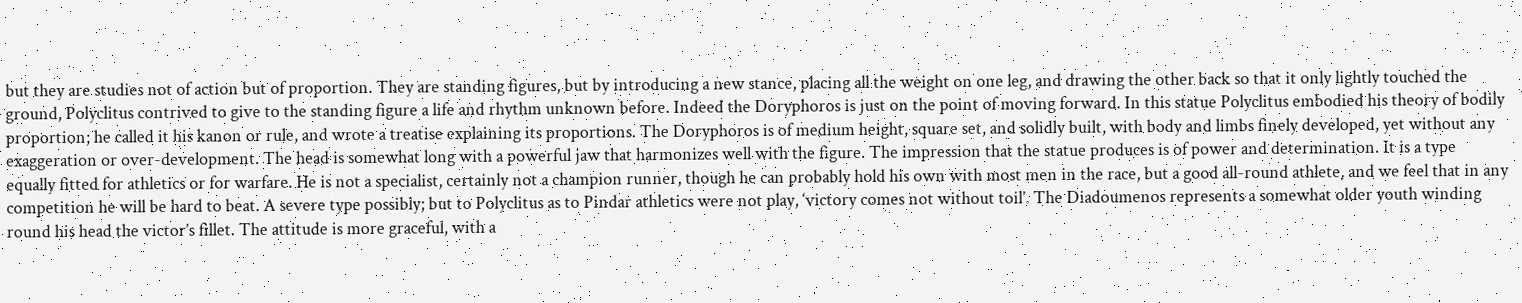but they are studies not of action but of proportion. They are standing figures, but by introducing a new stance, placing all the weight on one leg, and drawing the other back so that it only lightly touched the ground, Polyclitus contrived to give to the standing figure a life and rhythm unknown before. Indeed the Doryphoros is just on the point of moving forward. In this statue Polyclitus embodied his theory of bodily proportion; he called it his kanon or rule, and wrote a treatise explaining its proportions. The Doryphoros is of medium height, square set, and solidly built, with body and limbs finely developed, yet without any exaggeration or over-development. The head is somewhat long with a powerful jaw that harmonizes well with the figure. The impression that the statue produces is of power and determination. It is a type equally fitted for athletics or for warfare. He is not a specialist, certainly not a champion runner, though he can probably hold his own with most men in the race, but a good all-round athlete, and we feel that in any competition he will be hard to beat. A severe type possibly; but to Polyclitus as to Pindar athletics were not play, ‘victory comes not without toil’. The Diadoumenos represents a somewhat older youth winding round his head the victor’s fillet. The attitude is more graceful, with a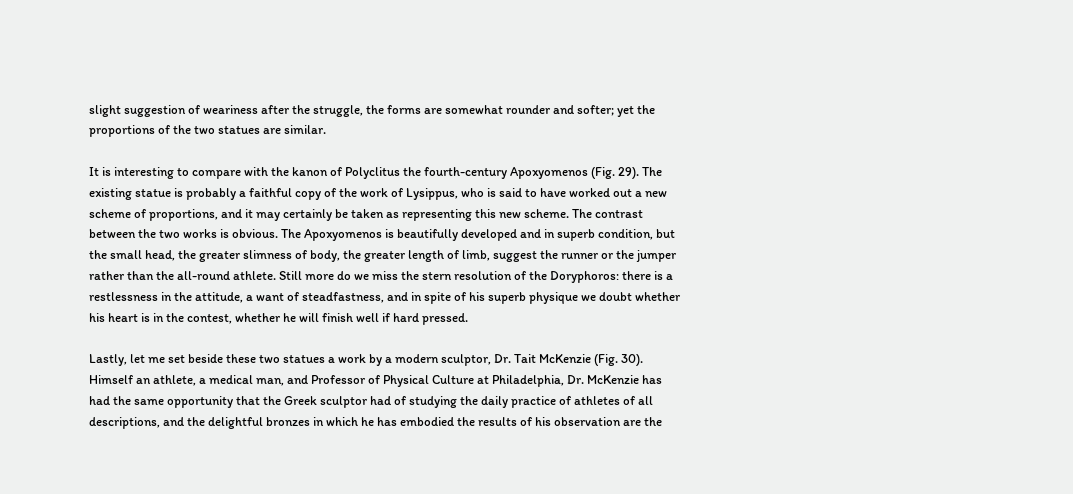slight suggestion of weariness after the struggle, the forms are somewhat rounder and softer; yet the proportions of the two statues are similar.

It is interesting to compare with the kanon of Polyclitus the fourth-century Apoxyomenos (Fig. 29). The existing statue is probably a faithful copy of the work of Lysippus, who is said to have worked out a new scheme of proportions, and it may certainly be taken as representing this new scheme. The contrast between the two works is obvious. The Apoxyomenos is beautifully developed and in superb condition, but the small head, the greater slimness of body, the greater length of limb, suggest the runner or the jumper rather than the all-round athlete. Still more do we miss the stern resolution of the Doryphoros: there is a restlessness in the attitude, a want of steadfastness, and in spite of his superb physique we doubt whether his heart is in the contest, whether he will finish well if hard pressed.

Lastly, let me set beside these two statues a work by a modern sculptor, Dr. Tait McKenzie (Fig. 30). Himself an athlete, a medical man, and Professor of Physical Culture at Philadelphia, Dr. McKenzie has had the same opportunity that the Greek sculptor had of studying the daily practice of athletes of all descriptions, and the delightful bronzes in which he has embodied the results of his observation are the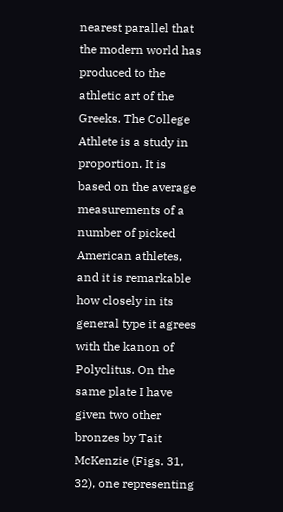nearest parallel that the modern world has produced to the athletic art of the Greeks. The College Athlete is a study in proportion. It is based on the average measurements of a number of picked American athletes, and it is remarkable how closely in its general type it agrees with the kanon of Polyclitus. On the same plate I have given two other bronzes by Tait McKenzie (Figs. 31, 32), one representing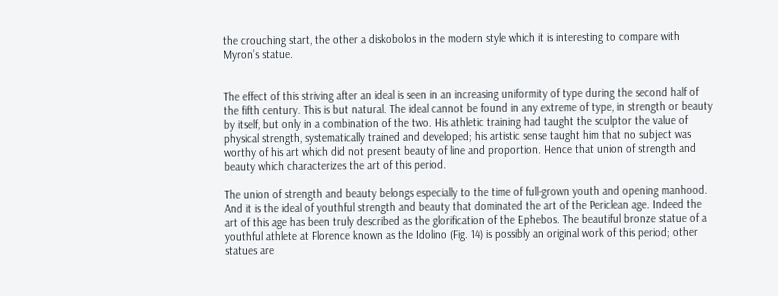the crouching start, the other a diskobolos in the modern style which it is interesting to compare with Myron’s statue.


The effect of this striving after an ideal is seen in an increasing uniformity of type during the second half of the fifth century. This is but natural. The ideal cannot be found in any extreme of type, in strength or beauty by itself, but only in a combination of the two. His athletic training had taught the sculptor the value of physical strength, systematically trained and developed; his artistic sense taught him that no subject was worthy of his art which did not present beauty of line and proportion. Hence that union of strength and beauty which characterizes the art of this period.

The union of strength and beauty belongs especially to the time of full-grown youth and opening manhood. And it is the ideal of youthful strength and beauty that dominated the art of the Periclean age. Indeed the art of this age has been truly described as the glorification of the Ephebos. The beautiful bronze statue of a youthful athlete at Florence known as the Idolino (Fig. 14) is possibly an original work of this period; other statues are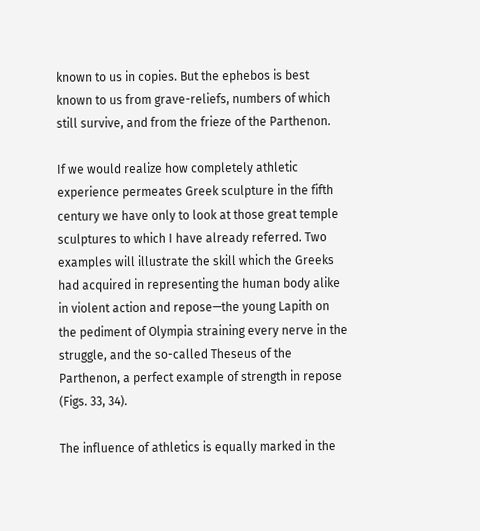known to us in copies. But the ephebos is best known to us from grave-reliefs, numbers of which still survive, and from the frieze of the Parthenon.

If we would realize how completely athletic experience permeates Greek sculpture in the fifth century we have only to look at those great temple sculptures to which I have already referred. Two examples will illustrate the skill which the Greeks had acquired in representing the human body alike in violent action and repose—the young Lapith on the pediment of Olympia straining every nerve in the struggle, and the so-called Theseus of the Parthenon, a perfect example of strength in repose (Figs. 33, 34).

The influence of athletics is equally marked in the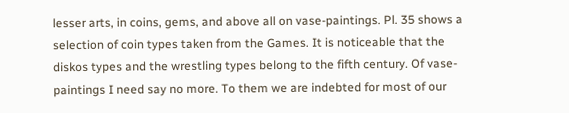lesser arts, in coins, gems, and above all on vase-paintings. Pl. 35 shows a selection of coin types taken from the Games. It is noticeable that the diskos types and the wrestling types belong to the fifth century. Of vase-paintings I need say no more. To them we are indebted for most of our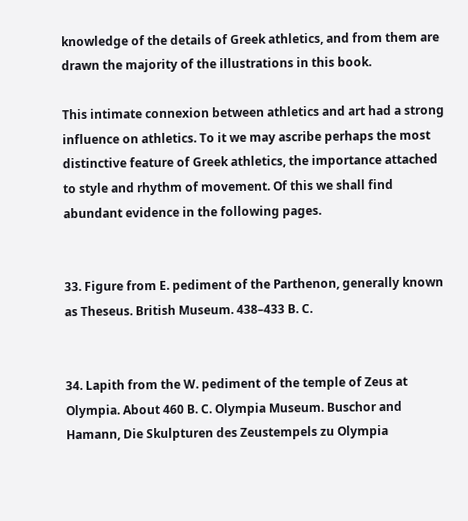knowledge of the details of Greek athletics, and from them are drawn the majority of the illustrations in this book.

This intimate connexion between athletics and art had a strong influence on athletics. To it we may ascribe perhaps the most distinctive feature of Greek athletics, the importance attached to style and rhythm of movement. Of this we shall find abundant evidence in the following pages.


33. Figure from E. pediment of the Parthenon, generally known as Theseus. British Museum. 438–433 B. C.


34. Lapith from the W. pediment of the temple of Zeus at Olympia. About 460 B. C. Olympia Museum. Buschor and Hamann, Die Skulpturen des Zeustempels zu Olympia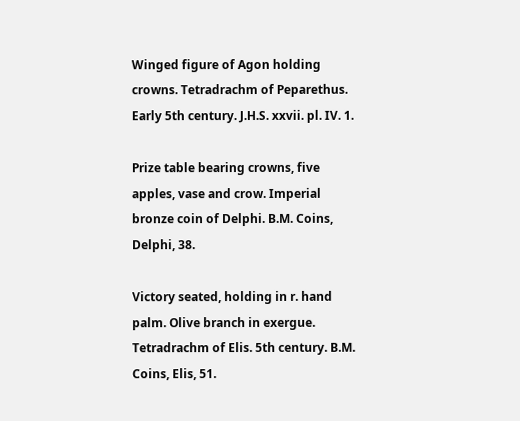Winged figure of Agon holding crowns. Tetradrachm of Peparethus. Early 5th century. J.H.S. xxvii. pl. IV. 1.

Prize table bearing crowns, five apples, vase and crow. Imperial bronze coin of Delphi. B.M. Coins, Delphi, 38.

Victory seated, holding in r. hand palm. Olive branch in exergue. Tetradrachm of Elis. 5th century. B.M. Coins, Elis, 51.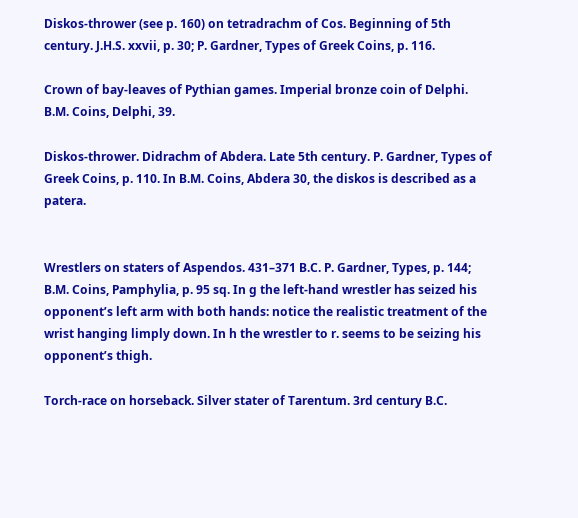Diskos-thrower (see p. 160) on tetradrachm of Cos. Beginning of 5th century. J.H.S. xxvii, p. 30; P. Gardner, Types of Greek Coins, p. 116.

Crown of bay-leaves of Pythian games. Imperial bronze coin of Delphi. B.M. Coins, Delphi, 39.

Diskos-thrower. Didrachm of Abdera. Late 5th century. P. Gardner, Types of Greek Coins, p. 110. In B.M. Coins, Abdera 30, the diskos is described as a patera.


Wrestlers on staters of Aspendos. 431–371 B.C. P. Gardner, Types, p. 144; B.M. Coins, Pamphylia, p. 95 sq. In g the left-hand wrestler has seized his opponent’s left arm with both hands: notice the realistic treatment of the wrist hanging limply down. In h the wrestler to r. seems to be seizing his opponent’s thigh.

Torch-race on horseback. Silver stater of Tarentum. 3rd century B.C.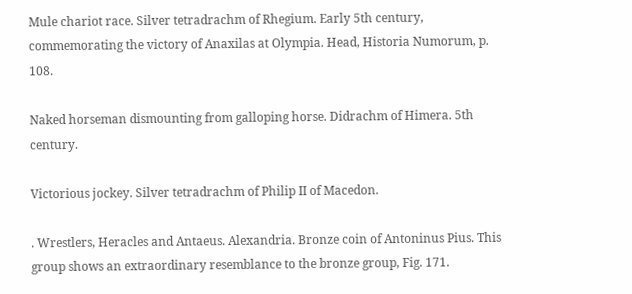Mule chariot race. Silver tetradrachm of Rhegium. Early 5th century, commemorating the victory of Anaxilas at Olympia. Head, Historia Numorum, p. 108.

Naked horseman dismounting from galloping horse. Didrachm of Himera. 5th century.

Victorious jockey. Silver tetradrachm of Philip II of Macedon.

. Wrestlers, Heracles and Antaeus. Alexandria. Bronze coin of Antoninus Pius. This group shows an extraordinary resemblance to the bronze group, Fig. 171.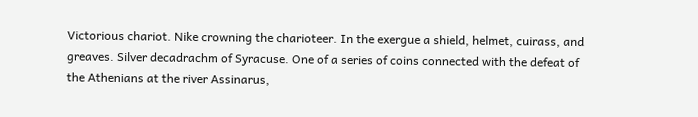Victorious chariot. Nike crowning the charioteer. In the exergue a shield, helmet, cuirass, and greaves. Silver decadrachm of Syracuse. One of a series of coins connected with the defeat of the Athenians at the river Assinarus,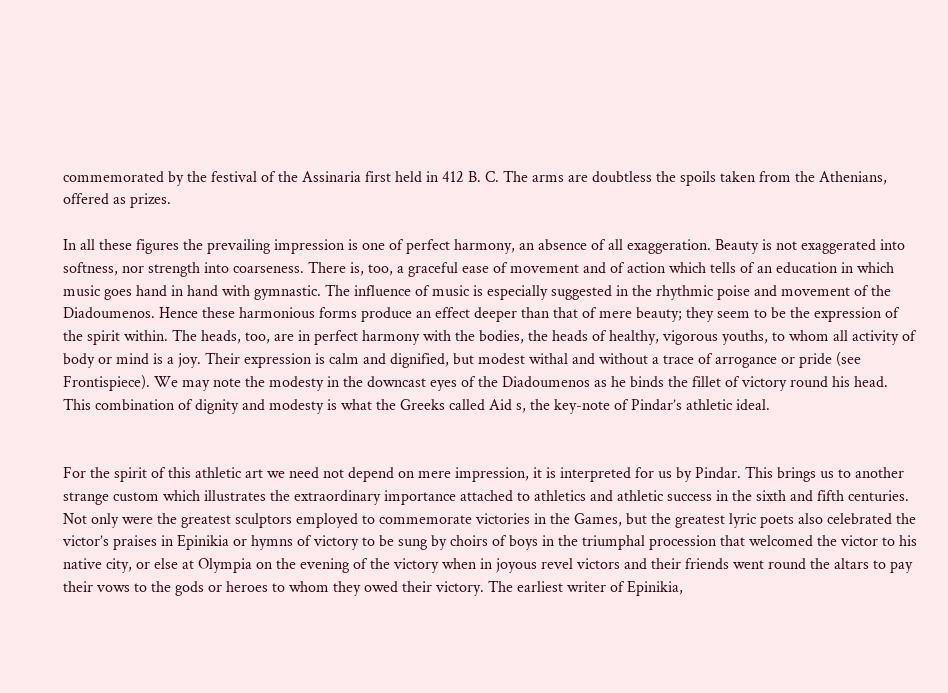commemorated by the festival of the Assinaria first held in 412 B. C. The arms are doubtless the spoils taken from the Athenians, offered as prizes.

In all these figures the prevailing impression is one of perfect harmony, an absence of all exaggeration. Beauty is not exaggerated into softness, nor strength into coarseness. There is, too, a graceful ease of movement and of action which tells of an education in which music goes hand in hand with gymnastic. The influence of music is especially suggested in the rhythmic poise and movement of the Diadoumenos. Hence these harmonious forms produce an effect deeper than that of mere beauty; they seem to be the expression of the spirit within. The heads, too, are in perfect harmony with the bodies, the heads of healthy, vigorous youths, to whom all activity of body or mind is a joy. Their expression is calm and dignified, but modest withal and without a trace of arrogance or pride (see Frontispiece). We may note the modesty in the downcast eyes of the Diadoumenos as he binds the fillet of victory round his head. This combination of dignity and modesty is what the Greeks called Aid s, the key-note of Pindar’s athletic ideal.


For the spirit of this athletic art we need not depend on mere impression, it is interpreted for us by Pindar. This brings us to another strange custom which illustrates the extraordinary importance attached to athletics and athletic success in the sixth and fifth centuries. Not only were the greatest sculptors employed to commemorate victories in the Games, but the greatest lyric poets also celebrated the victor’s praises in Epinikia or hymns of victory to be sung by choirs of boys in the triumphal procession that welcomed the victor to his native city, or else at Olympia on the evening of the victory when in joyous revel victors and their friends went round the altars to pay their vows to the gods or heroes to whom they owed their victory. The earliest writer of Epinikia,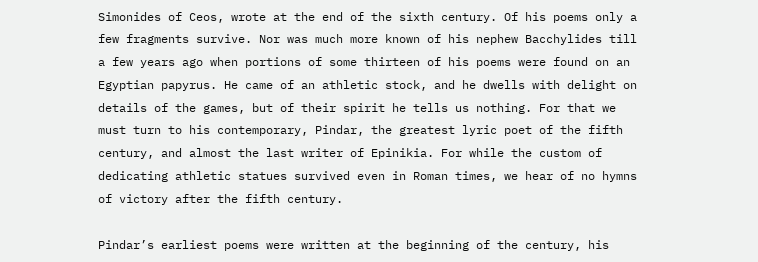Simonides of Ceos, wrote at the end of the sixth century. Of his poems only a few fragments survive. Nor was much more known of his nephew Bacchylides till a few years ago when portions of some thirteen of his poems were found on an Egyptian papyrus. He came of an athletic stock, and he dwells with delight on details of the games, but of their spirit he tells us nothing. For that we must turn to his contemporary, Pindar, the greatest lyric poet of the fifth century, and almost the last writer of Epinikia. For while the custom of dedicating athletic statues survived even in Roman times, we hear of no hymns of victory after the fifth century.

Pindar’s earliest poems were written at the beginning of the century, his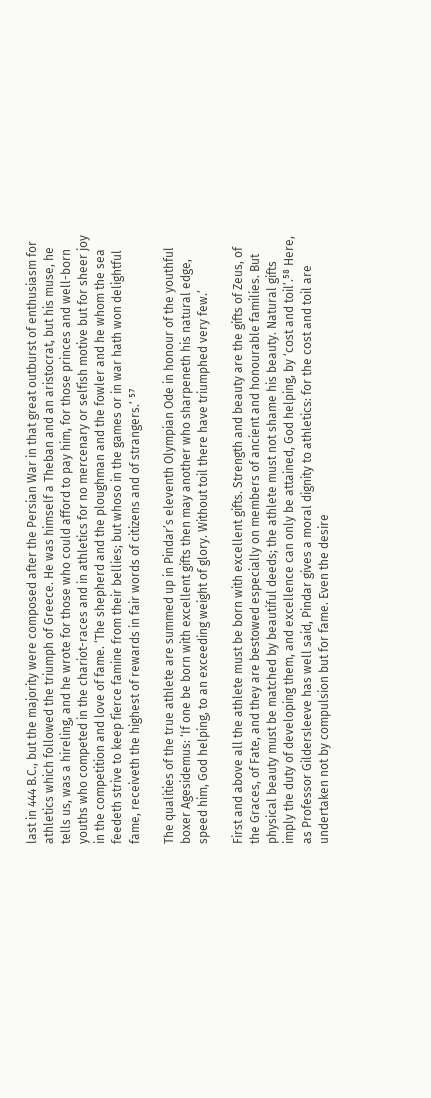last in 444 B.C., but the majority were composed after the Persian War in that great outburst of enthusiasm for athletics which followed the triumph of Greece. He was himself a Theban and an aristocrat, but his muse, he tells us, was a hireling, and he wrote for those who could afford to pay him, for those princes and well-born youths who competed in the chariot-races and in athletics for no mercenary or selfish motive but for sheer joy in the competition and love of fame. ‘The shepherd and the ploughman and the fowler and he whom the sea feedeth strive to keep fierce famine from their bellies; but whoso in the games or in war hath won delightful fame, receiveth the highest of rewards in fair words of citizens and of strangers.’ ⁵⁷

The qualities of the true athlete are summed up in Pindar’s eleventh Olympian Ode in honour of the youthful boxer Agesidemus: ‘If one be born with excellent gifts then may another who sharpeneth his natural edge, speed him, God helping, to an exceeding weight of glory. Without toil there have triumphed very few.’

First and above all the athlete must be born with excellent gifts. Strength and beauty are the gifts of Zeus, of the Graces, of Fate, and they are bestowed especially on members of ancient and honourable families. But physical beauty must be matched by beautiful deeds; the athlete must not shame his beauty. Natural gifts imply the duty of developing them, and excellence can only be attained, God helping, by ‘cost and toil’.⁵⁸ Here, as Professor Gildersleeve has well said, Pindar gives a moral dignity to athletics: for the cost and toil are undertaken not by compulsion but for fame. Even the desire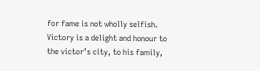for fame is not wholly selfish. Victory is a delight and honour to the victor’s city, to his family,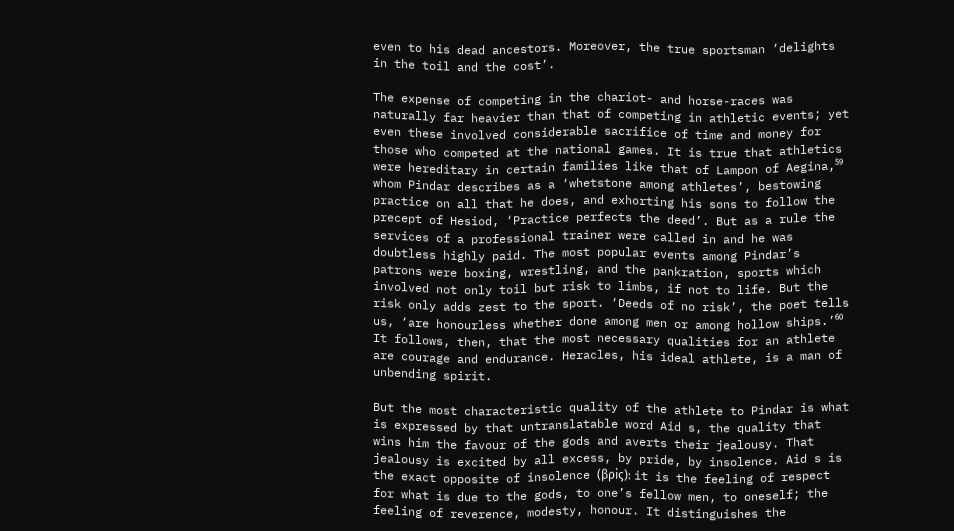even to his dead ancestors. Moreover, the true sportsman ‘delights in the toil and the cost’.

The expense of competing in the chariot- and horse-races was naturally far heavier than that of competing in athletic events; yet even these involved considerable sacrifice of time and money for those who competed at the national games. It is true that athletics were hereditary in certain families like that of Lampon of Aegina,⁵⁹ whom Pindar describes as a ‘whetstone among athletes’, bestowing practice on all that he does, and exhorting his sons to follow the precept of Hesiod, ‘Practice perfects the deed’. But as a rule the services of a professional trainer were called in and he was doubtless highly paid. The most popular events among Pindar’s patrons were boxing, wrestling, and the pankration, sports which involved not only toil but risk to limbs, if not to life. But the risk only adds zest to the sport. ‘Deeds of no risk’, the poet tells us, ‘are honourless whether done among men or among hollow ships.’⁶⁰ It follows, then, that the most necessary qualities for an athlete are courage and endurance. Heracles, his ideal athlete, is a man of unbending spirit.

But the most characteristic quality of the athlete to Pindar is what is expressed by that untranslatable word Aid s, the quality that wins him the favour of the gods and averts their jealousy. That jealousy is excited by all excess, by pride, by insolence. Aid s is the exact opposite of insolence (βρiς): it is the feeling of respect for what is due to the gods, to one’s fellow men, to oneself; the feeling of reverence, modesty, honour. It distinguishes the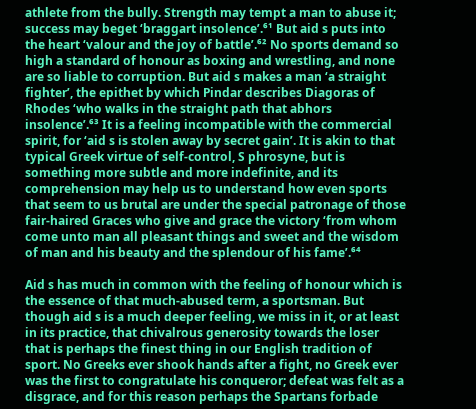athlete from the bully. Strength may tempt a man to abuse it; success may beget ‘braggart insolence’.⁶¹ But aid s puts into the heart ‘valour and the joy of battle’.⁶² No sports demand so high a standard of honour as boxing and wrestling, and none are so liable to corruption. But aid s makes a man ‘a straight fighter’, the epithet by which Pindar describes Diagoras of Rhodes ‘who walks in the straight path that abhors insolence’.⁶³ It is a feeling incompatible with the commercial spirit, for ‘aid s is stolen away by secret gain’. It is akin to that typical Greek virtue of self-control, S phrosyne, but is something more subtle and more indefinite, and its comprehension may help us to understand how even sports that seem to us brutal are under the special patronage of those fair-haired Graces who give and grace the victory ‘from whom come unto man all pleasant things and sweet and the wisdom of man and his beauty and the splendour of his fame’.⁶⁴

Aid s has much in common with the feeling of honour which is the essence of that much-abused term, a sportsman. But though aid s is a much deeper feeling, we miss in it, or at least in its practice, that chivalrous generosity towards the loser that is perhaps the finest thing in our English tradition of sport. No Greeks ever shook hands after a fight, no Greek ever was the first to congratulate his conqueror; defeat was felt as a disgrace, and for this reason perhaps the Spartans forbade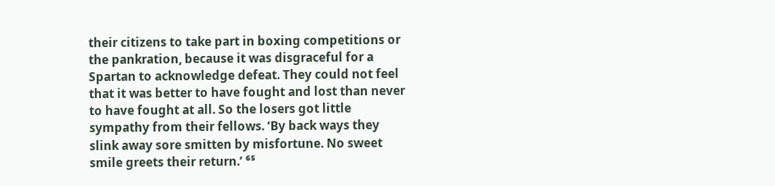their citizens to take part in boxing competitions or the pankration, because it was disgraceful for a Spartan to acknowledge defeat. They could not feel that it was better to have fought and lost than never to have fought at all. So the losers got little sympathy from their fellows. ‘By back ways they slink away sore smitten by misfortune. No sweet smile greets their return.’ ⁶⁵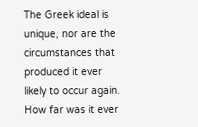The Greek ideal is unique, nor are the circumstances that produced it ever likely to occur again. How far was it ever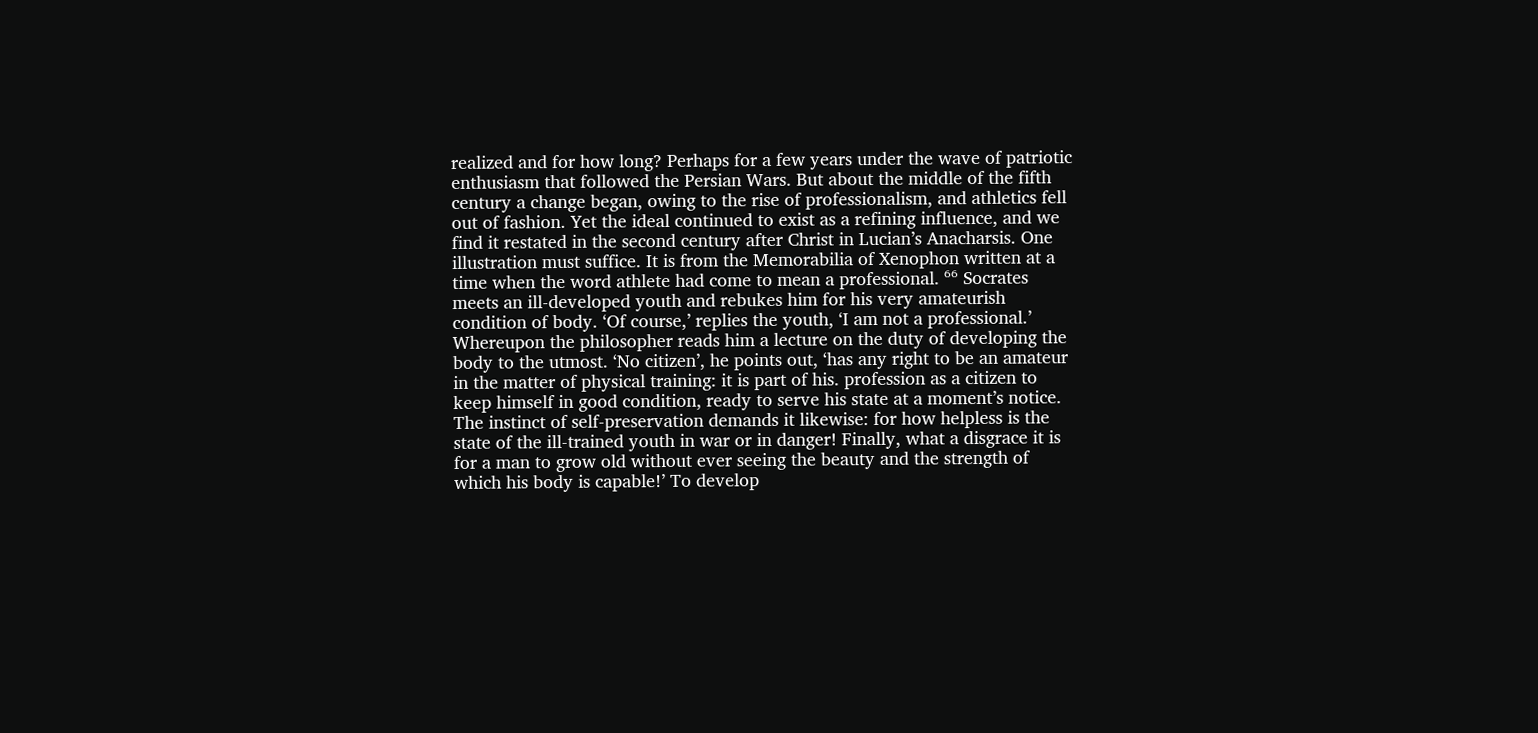realized and for how long? Perhaps for a few years under the wave of patriotic enthusiasm that followed the Persian Wars. But about the middle of the fifth century a change began, owing to the rise of professionalism, and athletics fell out of fashion. Yet the ideal continued to exist as a refining influence, and we find it restated in the second century after Christ in Lucian’s Anacharsis. One illustration must suffice. It is from the Memorabilia of Xenophon written at a time when the word athlete had come to mean a professional. ⁶⁶ Socrates meets an ill-developed youth and rebukes him for his very amateurish condition of body. ‘Of course,’ replies the youth, ‘I am not a professional.’ Whereupon the philosopher reads him a lecture on the duty of developing the body to the utmost. ‘No citizen’, he points out, ‘has any right to be an amateur in the matter of physical training: it is part of his. profession as a citizen to keep himself in good condition, ready to serve his state at a moment’s notice. The instinct of self-preservation demands it likewise: for how helpless is the state of the ill-trained youth in war or in danger! Finally, what a disgrace it is for a man to grow old without ever seeing the beauty and the strength of which his body is capable!’ To develop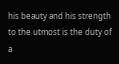his beauty and his strength to the utmost is the duty of a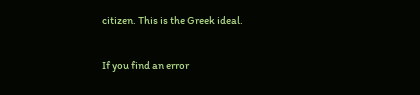citizen. This is the Greek ideal.

If you find an error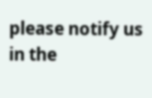please notify us in the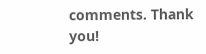comments. Thank you!